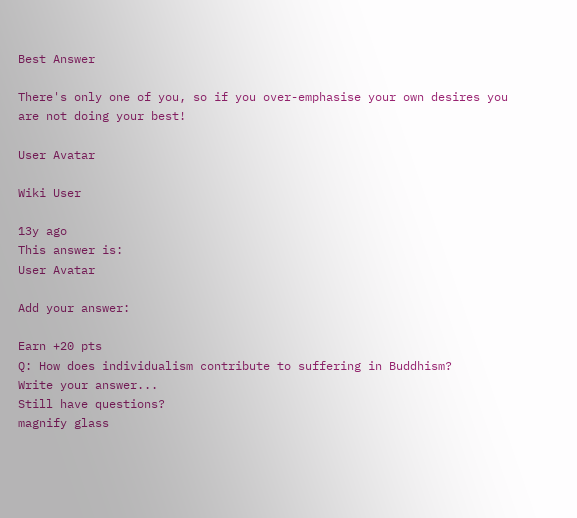Best Answer

There's only one of you, so if you over-emphasise your own desires you are not doing your best!

User Avatar

Wiki User

13y ago
This answer is:
User Avatar

Add your answer:

Earn +20 pts
Q: How does individualism contribute to suffering in Buddhism?
Write your answer...
Still have questions?
magnify glass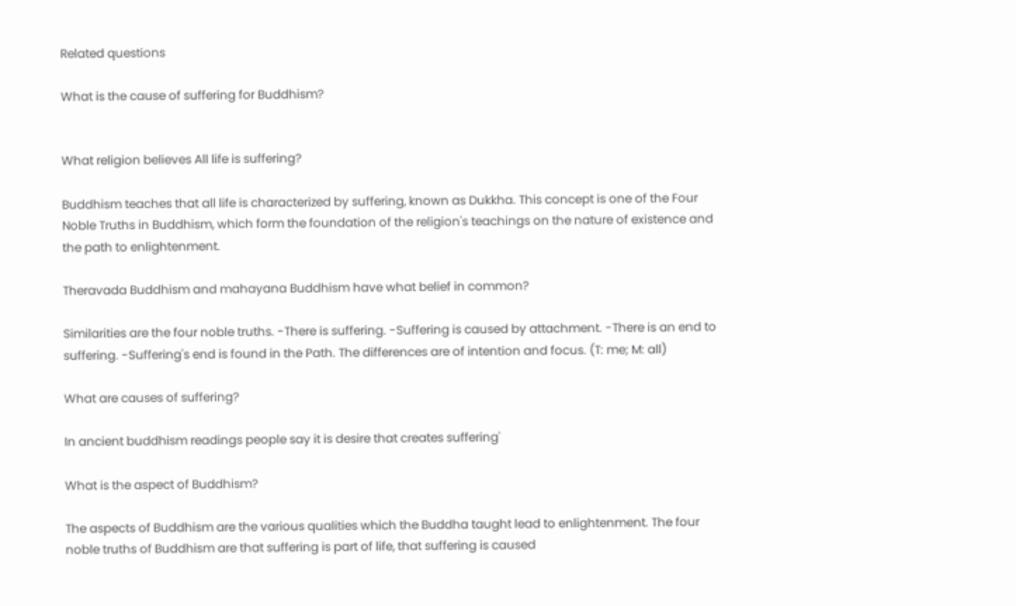Related questions

What is the cause of suffering for Buddhism?


What religion believes All life is suffering?

Buddhism teaches that all life is characterized by suffering, known as Dukkha. This concept is one of the Four Noble Truths in Buddhism, which form the foundation of the religion's teachings on the nature of existence and the path to enlightenment.

Theravada Buddhism and mahayana Buddhism have what belief in common?

Similarities are the four noble truths. -There is suffering. -Suffering is caused by attachment. -There is an end to suffering. -Suffering's end is found in the Path. The differences are of intention and focus. (T: me; M: all)

What are causes of suffering?

In ancient buddhism readings people say it is desire that creates suffering'

What is the aspect of Buddhism?

The aspects of Buddhism are the various qualities which the Buddha taught lead to enlightenment. The four noble truths of Buddhism are that suffering is part of life, that suffering is caused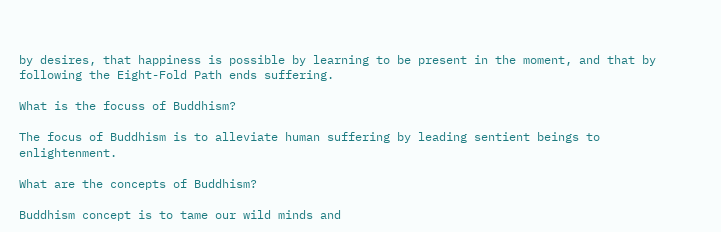by desires, that happiness is possible by learning to be present in the moment, and that by following the Eight-Fold Path ends suffering.

What is the focuss of Buddhism?

The focus of Buddhism is to alleviate human suffering by leading sentient beings to enlightenment.

What are the concepts of Buddhism?

Buddhism concept is to tame our wild minds and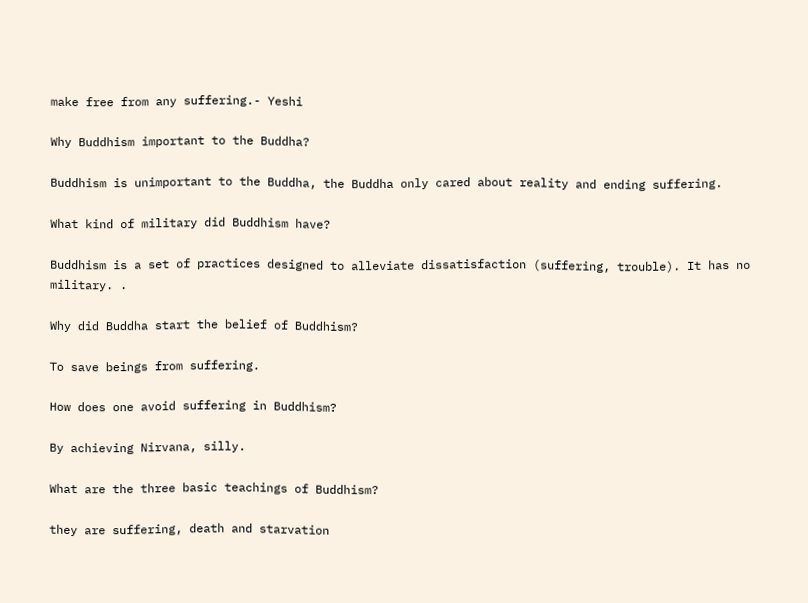make free from any suffering.- Yeshi

Why Buddhism important to the Buddha?

Buddhism is unimportant to the Buddha, the Buddha only cared about reality and ending suffering.

What kind of military did Buddhism have?

Buddhism is a set of practices designed to alleviate dissatisfaction (suffering, trouble). It has no military. .

Why did Buddha start the belief of Buddhism?

To save beings from suffering.

How does one avoid suffering in Buddhism?

By achieving Nirvana, silly.

What are the three basic teachings of Buddhism?

they are suffering, death and starvation